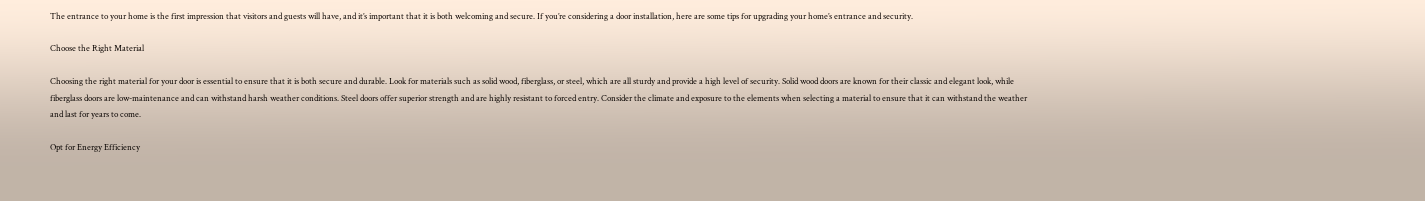The entrance to your home is the first impression that visitors and guests will have, and it’s important that it is both welcoming and secure. If you’re considering a door installation, here are some tips for upgrading your home’s entrance and security.

Choose the Right Material

Choosing the right material for your door is essential to ensure that it is both secure and durable. Look for materials such as solid wood, fiberglass, or steel, which are all sturdy and provide a high level of security. Solid wood doors are known for their classic and elegant look, while fiberglass doors are low-maintenance and can withstand harsh weather conditions. Steel doors offer superior strength and are highly resistant to forced entry. Consider the climate and exposure to the elements when selecting a material to ensure that it can withstand the weather and last for years to come.

Opt for Energy Efficiency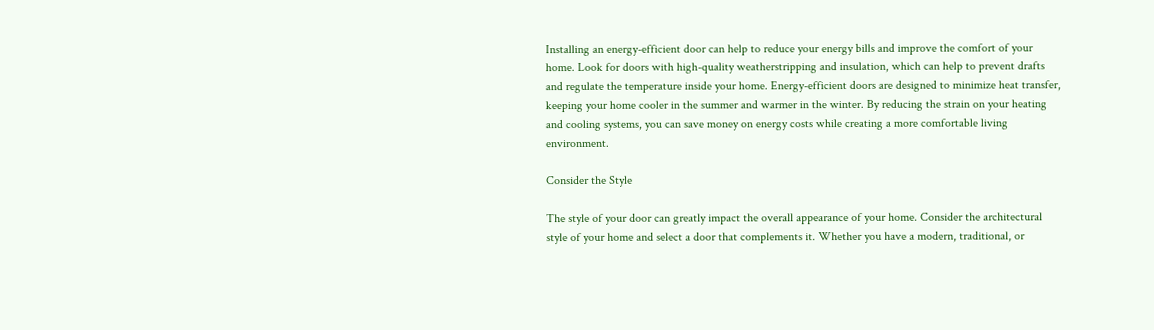Installing an energy-efficient door can help to reduce your energy bills and improve the comfort of your home. Look for doors with high-quality weatherstripping and insulation, which can help to prevent drafts and regulate the temperature inside your home. Energy-efficient doors are designed to minimize heat transfer, keeping your home cooler in the summer and warmer in the winter. By reducing the strain on your heating and cooling systems, you can save money on energy costs while creating a more comfortable living environment.

Consider the Style

The style of your door can greatly impact the overall appearance of your home. Consider the architectural style of your home and select a door that complements it. Whether you have a modern, traditional, or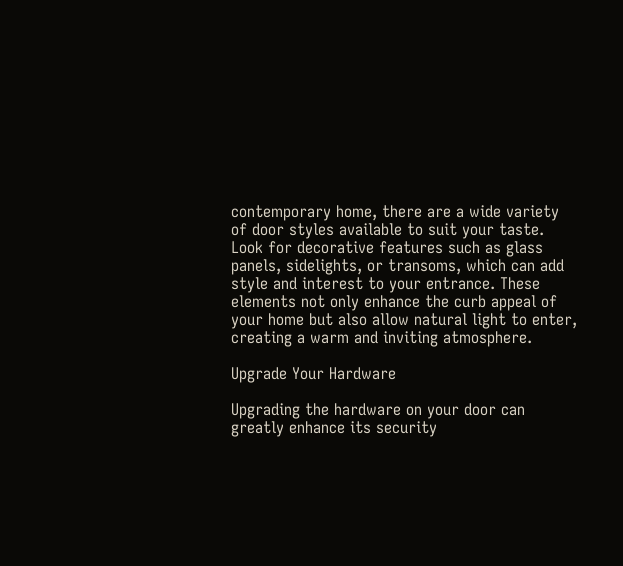contemporary home, there are a wide variety of door styles available to suit your taste. Look for decorative features such as glass panels, sidelights, or transoms, which can add style and interest to your entrance. These elements not only enhance the curb appeal of your home but also allow natural light to enter, creating a warm and inviting atmosphere.

Upgrade Your Hardware

Upgrading the hardware on your door can greatly enhance its security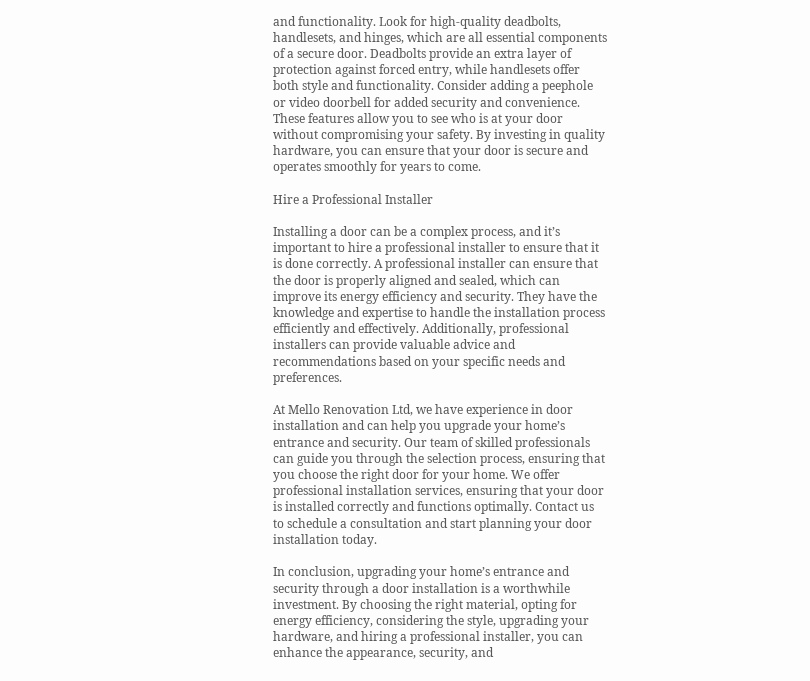and functionality. Look for high-quality deadbolts, handlesets, and hinges, which are all essential components of a secure door. Deadbolts provide an extra layer of protection against forced entry, while handlesets offer both style and functionality. Consider adding a peephole or video doorbell for added security and convenience. These features allow you to see who is at your door without compromising your safety. By investing in quality hardware, you can ensure that your door is secure and operates smoothly for years to come.

Hire a Professional Installer

Installing a door can be a complex process, and it’s important to hire a professional installer to ensure that it is done correctly. A professional installer can ensure that the door is properly aligned and sealed, which can improve its energy efficiency and security. They have the knowledge and expertise to handle the installation process efficiently and effectively. Additionally, professional installers can provide valuable advice and recommendations based on your specific needs and preferences.

At Mello Renovation Ltd, we have experience in door installation and can help you upgrade your home’s entrance and security. Our team of skilled professionals can guide you through the selection process, ensuring that you choose the right door for your home. We offer professional installation services, ensuring that your door is installed correctly and functions optimally. Contact us to schedule a consultation and start planning your door installation today.

In conclusion, upgrading your home’s entrance and security through a door installation is a worthwhile investment. By choosing the right material, opting for energy efficiency, considering the style, upgrading your hardware, and hiring a professional installer, you can enhance the appearance, security, and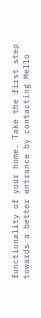functionality of your home. Take the first step towards a better entrance by contacting Mello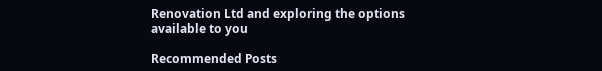Renovation Ltd and exploring the options available to you

Recommended Posts